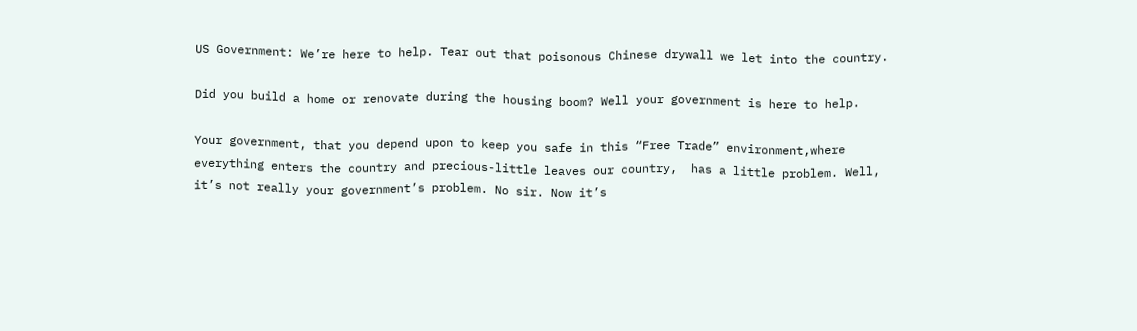US Government: We’re here to help. Tear out that poisonous Chinese drywall we let into the country.

Did you build a home or renovate during the housing boom? Well your government is here to help.

Your government, that you depend upon to keep you safe in this “Free Trade” environment,where everything enters the country and precious-little leaves our country,  has a little problem. Well, it’s not really your government’s problem. No sir. Now it’s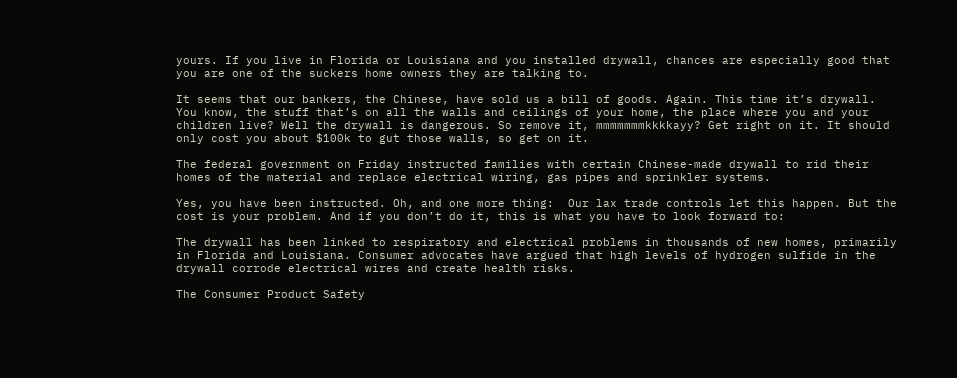yours. If you live in Florida or Louisiana and you installed drywall, chances are especially good that you are one of the suckers home owners they are talking to.

It seems that our bankers, the Chinese, have sold us a bill of goods. Again. This time it’s drywall. You know, the stuff that’s on all the walls and ceilings of your home, the place where you and your children live? Well the drywall is dangerous. So remove it, mmmmmmmkkkkayy? Get right on it. It should only cost you about $100k to gut those walls, so get on it.

The federal government on Friday instructed families with certain Chinese-made drywall to rid their homes of the material and replace electrical wiring, gas pipes and sprinkler systems.

Yes, you have been instructed. Oh, and one more thing:  Our lax trade controls let this happen. But the cost is your problem. And if you don’t do it, this is what you have to look forward to:

The drywall has been linked to respiratory and electrical problems in thousands of new homes, primarily in Florida and Louisiana. Consumer advocates have argued that high levels of hydrogen sulfide in the drywall corrode electrical wires and create health risks.

The Consumer Product Safety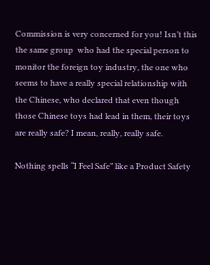Commission is very concerned for you! Isn’t this the same group  who had the special person to monitor the foreign toy industry, the one who seems to have a really special relationship with the Chinese, who declared that even though those Chinese toys had lead in them, their toys are really safe? I mean, really, really safe.

Nothing spells “I Feel Safe” like a Product Safety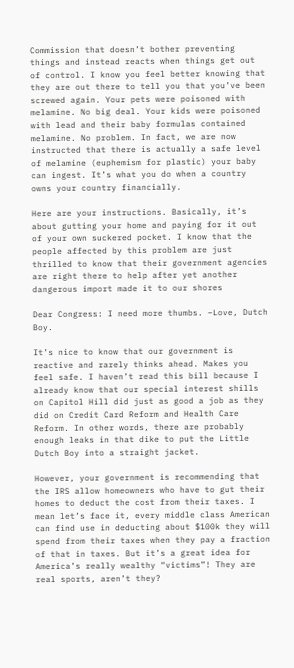Commission that doesn’t bother preventing things and instead reacts when things get out of control. I know you feel better knowing that they are out there to tell you that you’ve been screwed again. Your pets were poisoned with melamine. No big deal. Your kids were poisoned with lead and their baby formulas contained melamine. No problem. In fact, we are now instructed that there is actually a safe level of melamine (euphemism for plastic) your baby can ingest. It’s what you do when a country owns your country financially.

Here are your instructions. Basically, it’s about gutting your home and paying for it out of your own suckered pocket. I know that the people affected by this problem are just thrilled to know that their government agencies are right there to help after yet another dangerous import made it to our shores

Dear Congress: I need more thumbs. –Love, Dutch Boy.

It’s nice to know that our government is reactive and rarely thinks ahead. Makes you feel safe. I haven’t read this bill because I already know that our special interest shills on Capitol Hill did just as good a job as they did on Credit Card Reform and Health Care Reform. In other words, there are probably enough leaks in that dike to put the Little Dutch Boy into a straight jacket.

However, your government is recommending that the IRS allow homeowners who have to gut their homes to deduct the cost from their taxes. I mean let’s face it, every middle class American can find use in deducting about $100k they will spend from their taxes when they pay a fraction of that in taxes. But it’s a great idea for America’s really wealthy “victims”! They are real sports, aren’t they?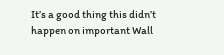It’s a good thing this didn’t happen on important Wall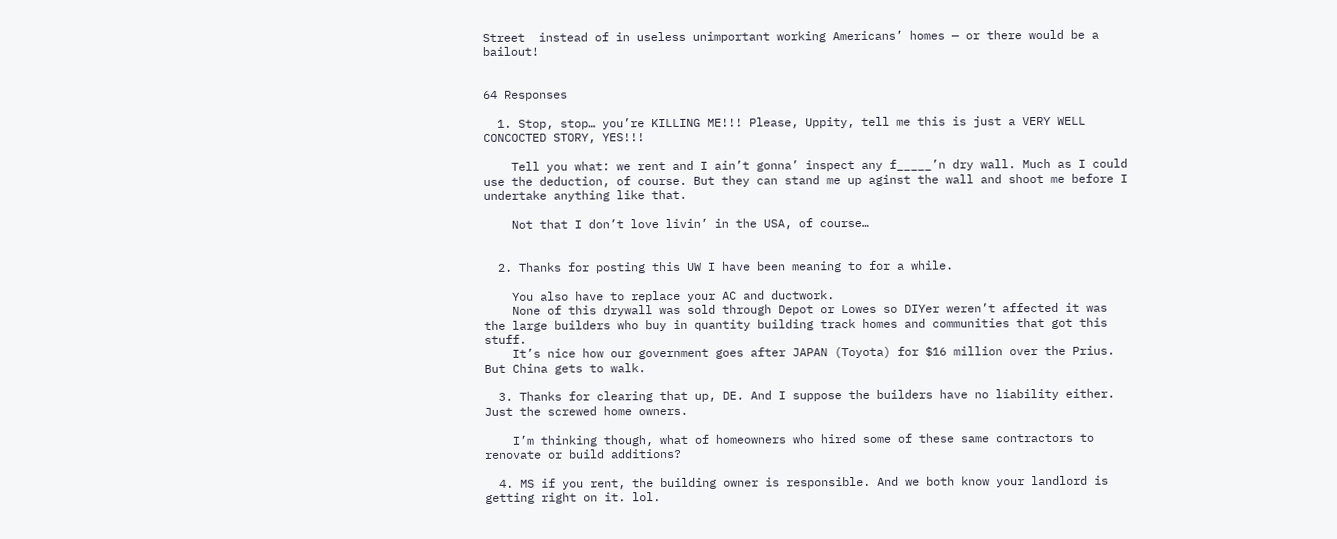Street  instead of in useless unimportant working Americans’ homes — or there would be a bailout!


64 Responses

  1. Stop, stop… you’re KILLING ME!!! Please, Uppity, tell me this is just a VERY WELL CONCOCTED STORY, YES!!!

    Tell you what: we rent and I ain’t gonna’ inspect any f_____’n dry wall. Much as I could use the deduction, of course. But they can stand me up aginst the wall and shoot me before I undertake anything like that.

    Not that I don’t love livin’ in the USA, of course…


  2. Thanks for posting this UW I have been meaning to for a while.

    You also have to replace your AC and ductwork.
    None of this drywall was sold through Depot or Lowes so DIYer weren’t affected it was the large builders who buy in quantity building track homes and communities that got this stuff.
    It’s nice how our government goes after JAPAN (Toyota) for $16 million over the Prius. But China gets to walk.

  3. Thanks for clearing that up, DE. And I suppose the builders have no liability either. Just the screwed home owners.

    I’m thinking though, what of homeowners who hired some of these same contractors to renovate or build additions?

  4. MS if you rent, the building owner is responsible. And we both know your landlord is getting right on it. lol.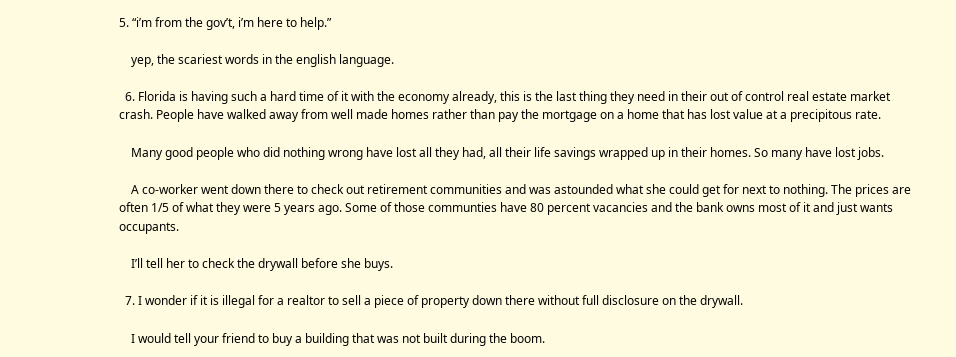5. “i’m from the gov’t, i’m here to help.”

    yep, the scariest words in the english language.

  6. Florida is having such a hard time of it with the economy already, this is the last thing they need in their out of control real estate market crash. People have walked away from well made homes rather than pay the mortgage on a home that has lost value at a precipitous rate.

    Many good people who did nothing wrong have lost all they had, all their life savings wrapped up in their homes. So many have lost jobs.

    A co-worker went down there to check out retirement communities and was astounded what she could get for next to nothing. The prices are often 1/5 of what they were 5 years ago. Some of those communties have 80 percent vacancies and the bank owns most of it and just wants occupants.

    I’ll tell her to check the drywall before she buys.

  7. I wonder if it is illegal for a realtor to sell a piece of property down there without full disclosure on the drywall.

    I would tell your friend to buy a building that was not built during the boom.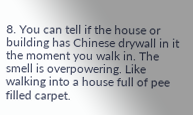8. You can tell if the house or building has Chinese drywall in it the moment you walk in. The smell is overpowering. Like walking into a house full of pee filled carpet.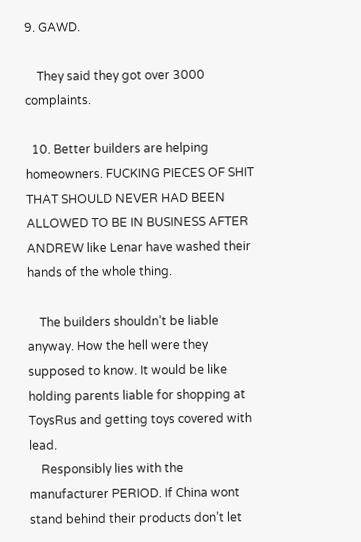9. GAWD.

    They said they got over 3000 complaints.

  10. Better builders are helping homeowners. FUCKING PIECES OF SHIT THAT SHOULD NEVER HAD BEEN ALLOWED TO BE IN BUSINESS AFTER ANDREW like Lenar have washed their hands of the whole thing.

    The builders shouldn’t be liable anyway. How the hell were they supposed to know. It would be like holding parents liable for shopping at ToysRus and getting toys covered with lead.
    Responsibly lies with the manufacturer PERIOD. If China wont stand behind their products don’t let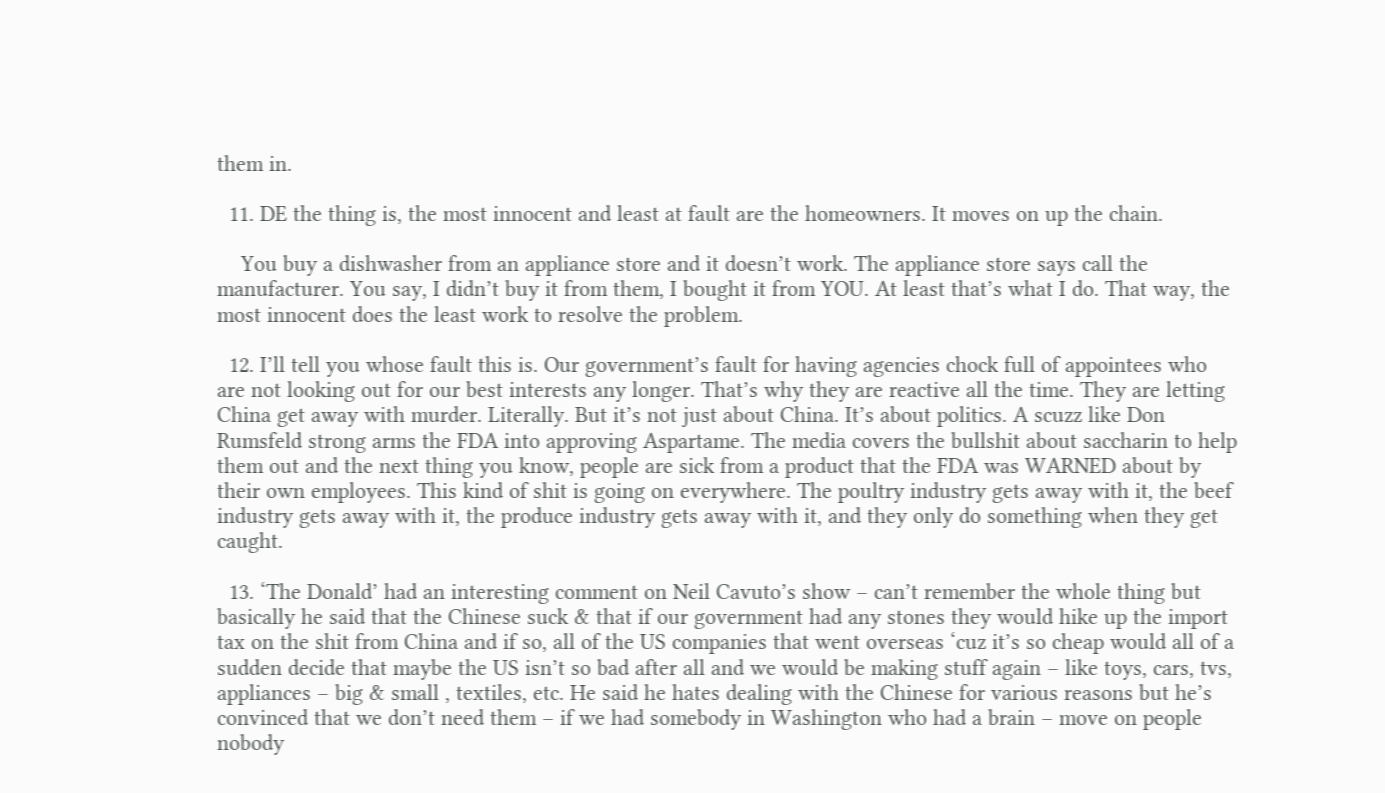them in.

  11. DE the thing is, the most innocent and least at fault are the homeowners. It moves on up the chain.

    You buy a dishwasher from an appliance store and it doesn’t work. The appliance store says call the manufacturer. You say, I didn’t buy it from them, I bought it from YOU. At least that’s what I do. That way, the most innocent does the least work to resolve the problem.

  12. I’ll tell you whose fault this is. Our government’s fault for having agencies chock full of appointees who are not looking out for our best interests any longer. That’s why they are reactive all the time. They are letting China get away with murder. Literally. But it’s not just about China. It’s about politics. A scuzz like Don Rumsfeld strong arms the FDA into approving Aspartame. The media covers the bullshit about saccharin to help them out and the next thing you know, people are sick from a product that the FDA was WARNED about by their own employees. This kind of shit is going on everywhere. The poultry industry gets away with it, the beef industry gets away with it, the produce industry gets away with it, and they only do something when they get caught.

  13. ‘The Donald’ had an interesting comment on Neil Cavuto’s show – can’t remember the whole thing but basically he said that the Chinese suck & that if our government had any stones they would hike up the import tax on the shit from China and if so, all of the US companies that went overseas ‘cuz it’s so cheap would all of a sudden decide that maybe the US isn’t so bad after all and we would be making stuff again – like toys, cars, tvs, appliances – big & small , textiles, etc. He said he hates dealing with the Chinese for various reasons but he’s convinced that we don’t need them – if we had somebody in Washington who had a brain – move on people nobody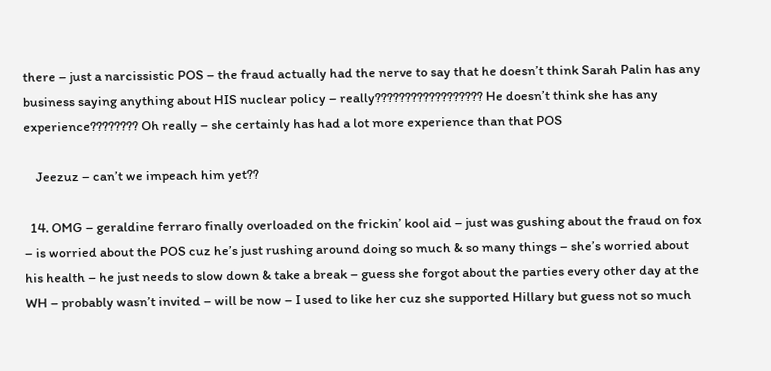there – just a narcissistic POS – the fraud actually had the nerve to say that he doesn’t think Sarah Palin has any business saying anything about HIS nuclear policy – really?????????????????? He doesn’t think she has any experience???????? Oh really – she certainly has had a lot more experience than that POS

    Jeezuz – can’t we impeach him yet??

  14. OMG – geraldine ferraro finally overloaded on the frickin’ kool aid – just was gushing about the fraud on fox – is worried about the POS cuz he’s just rushing around doing so much & so many things – she’s worried about his health – he just needs to slow down & take a break – guess she forgot about the parties every other day at the WH – probably wasn’t invited – will be now – I used to like her cuz she supported Hillary but guess not so much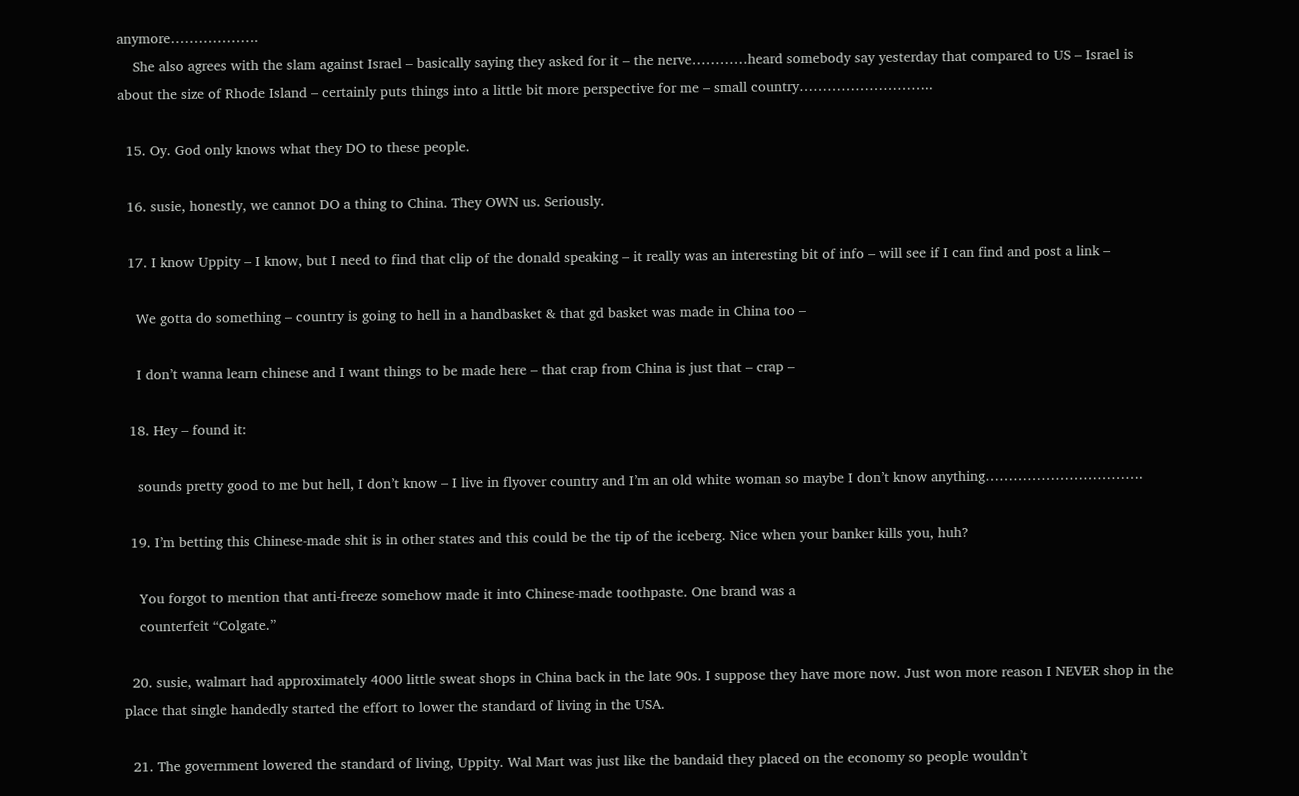anymore……………….
    She also agrees with the slam against Israel – basically saying they asked for it – the nerve…………heard somebody say yesterday that compared to US – Israel is about the size of Rhode Island – certainly puts things into a little bit more perspective for me – small country………………………..

  15. Oy. God only knows what they DO to these people.

  16. susie, honestly, we cannot DO a thing to China. They OWN us. Seriously.

  17. I know Uppity – I know, but I need to find that clip of the donald speaking – it really was an interesting bit of info – will see if I can find and post a link –

    We gotta do something – country is going to hell in a handbasket & that gd basket was made in China too –

    I don’t wanna learn chinese and I want things to be made here – that crap from China is just that – crap –

  18. Hey – found it:

    sounds pretty good to me but hell, I don’t know – I live in flyover country and I’m an old white woman so maybe I don’t know anything…………………………….

  19. I’m betting this Chinese-made shit is in other states and this could be the tip of the iceberg. Nice when your banker kills you, huh?

    You forgot to mention that anti-freeze somehow made it into Chinese-made toothpaste. One brand was a
    counterfeit “Colgate.”

  20. susie, walmart had approximately 4000 little sweat shops in China back in the late 90s. I suppose they have more now. Just won more reason I NEVER shop in the place that single handedly started the effort to lower the standard of living in the USA.

  21. The government lowered the standard of living, Uppity. Wal Mart was just like the bandaid they placed on the economy so people wouldn’t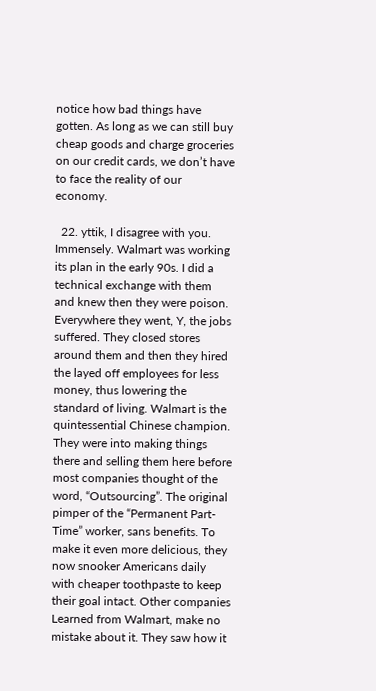notice how bad things have gotten. As long as we can still buy cheap goods and charge groceries on our credit cards, we don’t have to face the reality of our economy.

  22. yttik, I disagree with you. Immensely. Walmart was working its plan in the early 90s. I did a technical exchange with them and knew then they were poison. Everywhere they went, Y, the jobs suffered. They closed stores around them and then they hired the layed off employees for less money, thus lowering the standard of living. Walmart is the quintessential Chinese champion. They were into making things there and selling them here before most companies thought of the word, “Outsourcing”. The original pimper of the “Permanent Part-Time” worker, sans benefits. To make it even more delicious, they now snooker Americans daily with cheaper toothpaste to keep their goal intact. Other companies Learned from Walmart, make no mistake about it. They saw how it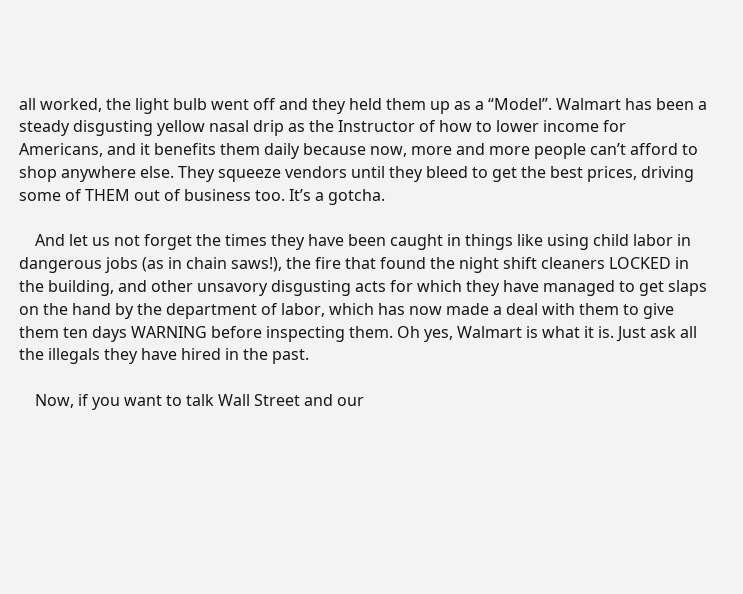all worked, the light bulb went off and they held them up as a “Model”. Walmart has been a steady disgusting yellow nasal drip as the Instructor of how to lower income for Americans, and it benefits them daily because now, more and more people can’t afford to shop anywhere else. They squeeze vendors until they bleed to get the best prices, driving some of THEM out of business too. It’s a gotcha.

    And let us not forget the times they have been caught in things like using child labor in dangerous jobs (as in chain saws!), the fire that found the night shift cleaners LOCKED in the building, and other unsavory disgusting acts for which they have managed to get slaps on the hand by the department of labor, which has now made a deal with them to give them ten days WARNING before inspecting them. Oh yes, Walmart is what it is. Just ask all the illegals they have hired in the past.

    Now, if you want to talk Wall Street and our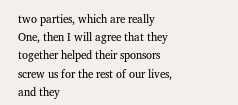two parties, which are really One, then I will agree that they together helped their sponsors screw us for the rest of our lives, and they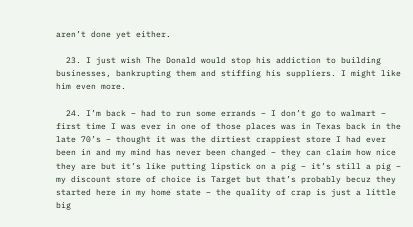aren’t done yet either.

  23. I just wish The Donald would stop his addiction to building businesses, bankrupting them and stiffing his suppliers. I might like him even more.

  24. I’m back – had to run some errands – I don’t go to walmart – first time I was ever in one of those places was in Texas back in the late 70’s – thought it was the dirtiest crappiest store I had ever been in and my mind has never been changed – they can claim how nice they are but it’s like putting lipstick on a pig – it’s still a pig – my discount store of choice is Target but that’s probably becuz they started here in my home state – the quality of crap is just a little big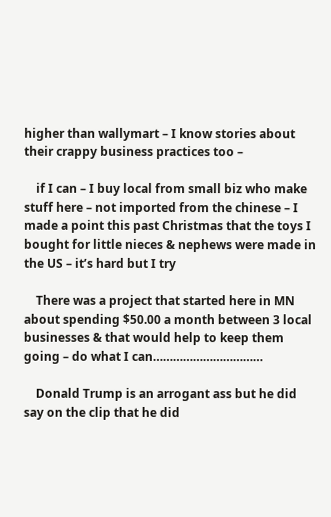higher than wallymart – I know stories about their crappy business practices too –

    if I can – I buy local from small biz who make stuff here – not imported from the chinese – I made a point this past Christmas that the toys I bought for little nieces & nephews were made in the US – it’s hard but I try

    There was a project that started here in MN about spending $50.00 a month between 3 local businesses & that would help to keep them going – do what I can……………………………

    Donald Trump is an arrogant ass but he did say on the clip that he did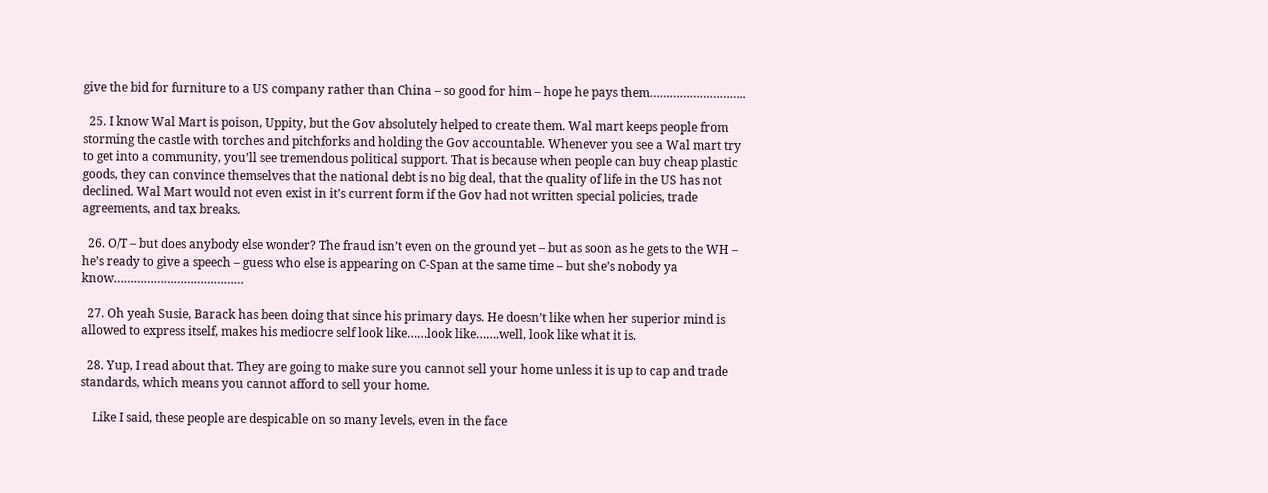give the bid for furniture to a US company rather than China – so good for him – hope he pays them………………………..

  25. I know Wal Mart is poison, Uppity, but the Gov absolutely helped to create them. Wal mart keeps people from storming the castle with torches and pitchforks and holding the Gov accountable. Whenever you see a Wal mart try to get into a community, you’ll see tremendous political support. That is because when people can buy cheap plastic goods, they can convince themselves that the national debt is no big deal, that the quality of life in the US has not declined. Wal Mart would not even exist in it’s current form if the Gov had not written special policies, trade agreements, and tax breaks.

  26. O/T – but does anybody else wonder? The fraud isn’t even on the ground yet – but as soon as he gets to the WH – he’s ready to give a speech – guess who else is appearing on C-Span at the same time – but she’s nobody ya know…………………………………

  27. Oh yeah Susie, Barack has been doing that since his primary days. He doesn’t like when her superior mind is allowed to express itself, makes his mediocre self look like……look like…….well, look like what it is.

  28. Yup, I read about that. They are going to make sure you cannot sell your home unless it is up to cap and trade standards, which means you cannot afford to sell your home.

    Like I said, these people are despicable on so many levels, even in the face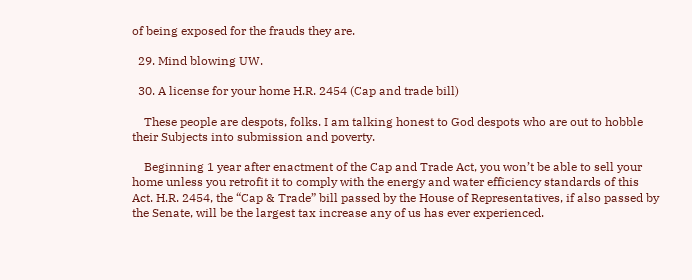of being exposed for the frauds they are.

  29. Mind blowing UW.

  30. A license for your home H.R. 2454 (Cap and trade bill)

    These people are despots, folks. I am talking honest to God despots who are out to hobble their Subjects into submission and poverty.

    Beginning 1 year after enactment of the Cap and Trade Act, you won’t be able to sell your home unless you retrofit it to comply with the energy and water efficiency standards of this Act. H.R. 2454, the “Cap & Trade” bill passed by the House of Representatives, if also passed by the Senate, will be the largest tax increase any of us has ever experienced.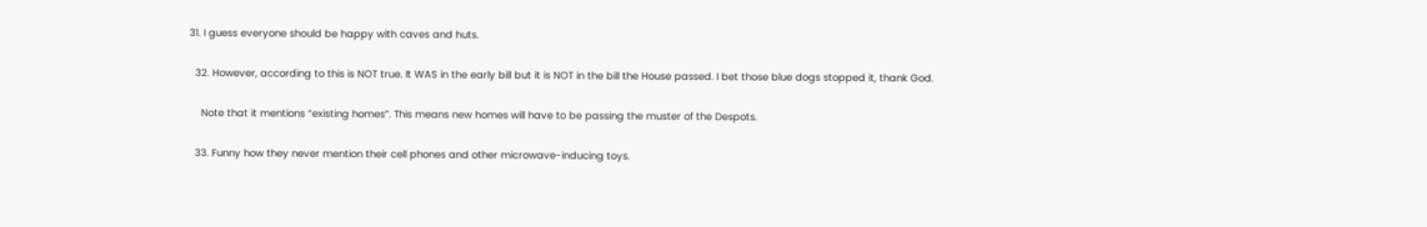31. I guess everyone should be happy with caves and huts.

  32. However, according to this is NOT true. It WAS in the early bill but it is NOT in the bill the House passed. I bet those blue dogs stopped it, thank God.

    Note that it mentions “existing homes”. This means new homes will have to be passing the muster of the Despots.

  33. Funny how they never mention their cell phones and other microwave-inducing toys.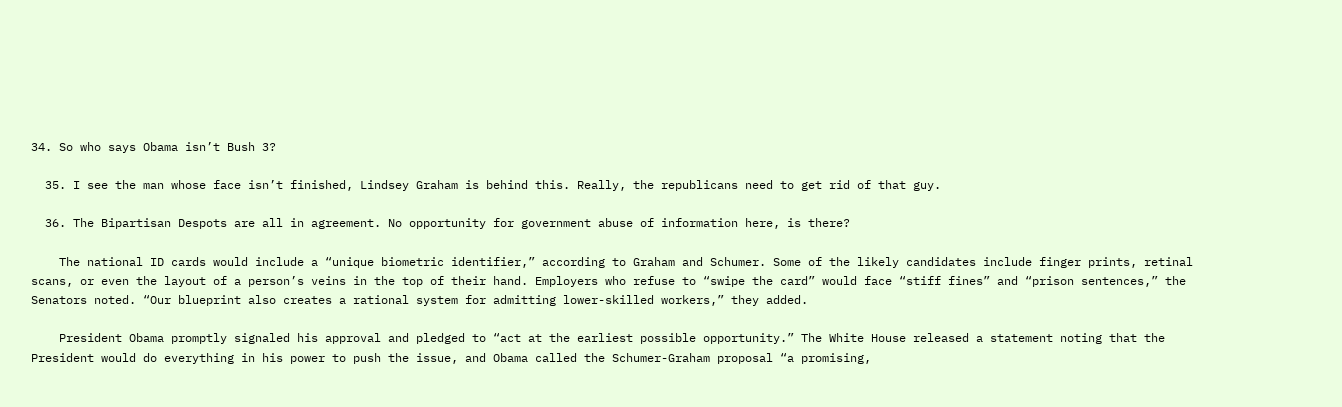34. So who says Obama isn’t Bush 3?

  35. I see the man whose face isn’t finished, Lindsey Graham is behind this. Really, the republicans need to get rid of that guy.

  36. The Bipartisan Despots are all in agreement. No opportunity for government abuse of information here, is there?

    The national ID cards would include a “unique biometric identifier,” according to Graham and Schumer. Some of the likely candidates include finger prints, retinal scans, or even the layout of a person’s veins in the top of their hand. Employers who refuse to “swipe the card” would face “stiff fines” and “prison sentences,” the Senators noted. “Our blueprint also creates a rational system for admitting lower-skilled workers,” they added.

    President Obama promptly signaled his approval and pledged to “act at the earliest possible opportunity.” The White House released a statement noting that the President would do everything in his power to push the issue, and Obama called the Schumer-Graham proposal “a promising,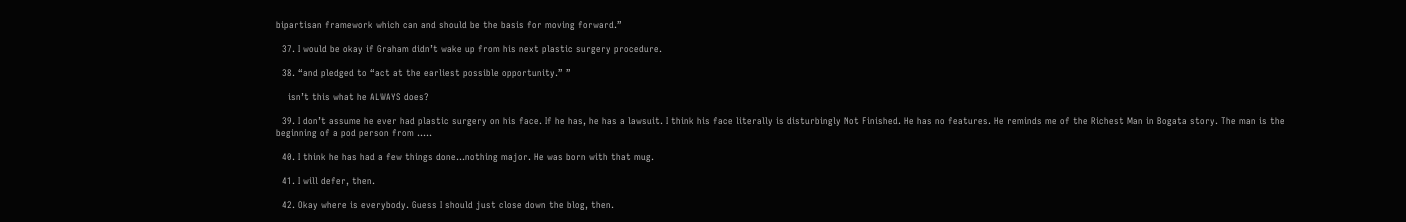bipartisan framework which can and should be the basis for moving forward.”

  37. I would be okay if Graham didn’t wake up from his next plastic surgery procedure.

  38. “and pledged to “act at the earliest possible opportunity.” ”

    isn’t this what he ALWAYS does?

  39. I don’t assume he ever had plastic surgery on his face. If he has, he has a lawsuit. I think his face literally is disturbingly Not Finished. He has no features. He reminds me of the Richest Man in Bogata story. The man is the beginning of a pod person from …..

  40. I think he has had a few things done…nothing major. He was born with that mug.

  41. I will defer, then.

  42. Okay where is everybody. Guess I should just close down the blog, then.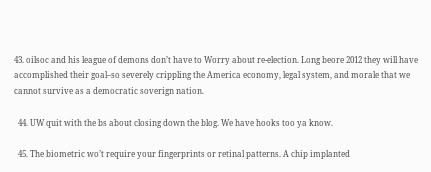43. oilsoc and his league of demons don’t have to Worry about re-election. Long beore 2012 they will have accomplished their goal–so severely crippling the America economy, legal system, and morale that we cannot survive as a democratic soverign nation.

  44. UW quit with the bs about closing down the blog. We have hooks too ya know.

  45. The biometric wo’t require your fingerprints or retinal patterns. A chip implanted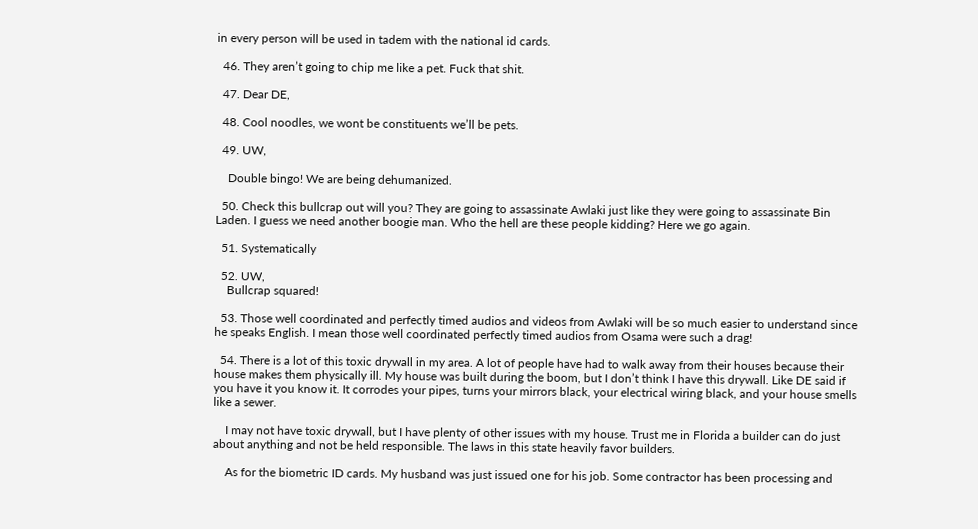in every person will be used in tadem with the national id cards.

  46. They aren’t going to chip me like a pet. Fuck that shit.

  47. Dear DE,

  48. Cool noodles, we wont be constituents we’ll be pets.

  49. UW,

    Double bingo! We are being dehumanized.

  50. Check this bullcrap out will you? They are going to assassinate Awlaki just like they were going to assassinate Bin Laden. I guess we need another boogie man. Who the hell are these people kidding? Here we go again.

  51. Systematically

  52. UW,
    Bullcrap squared!

  53. Those well coordinated and perfectly timed audios and videos from Awlaki will be so much easier to understand since he speaks English. I mean those well coordinated perfectly timed audios from Osama were such a drag!

  54. There is a lot of this toxic drywall in my area. A lot of people have had to walk away from their houses because their house makes them physically ill. My house was built during the boom, but I don’t think I have this drywall. Like DE said if you have it you know it. It corrodes your pipes, turns your mirrors black, your electrical wiring black, and your house smells like a sewer.

    I may not have toxic drywall, but I have plenty of other issues with my house. Trust me in Florida a builder can do just about anything and not be held responsible. The laws in this state heavily favor builders.

    As for the biometric ID cards. My husband was just issued one for his job. Some contractor has been processing and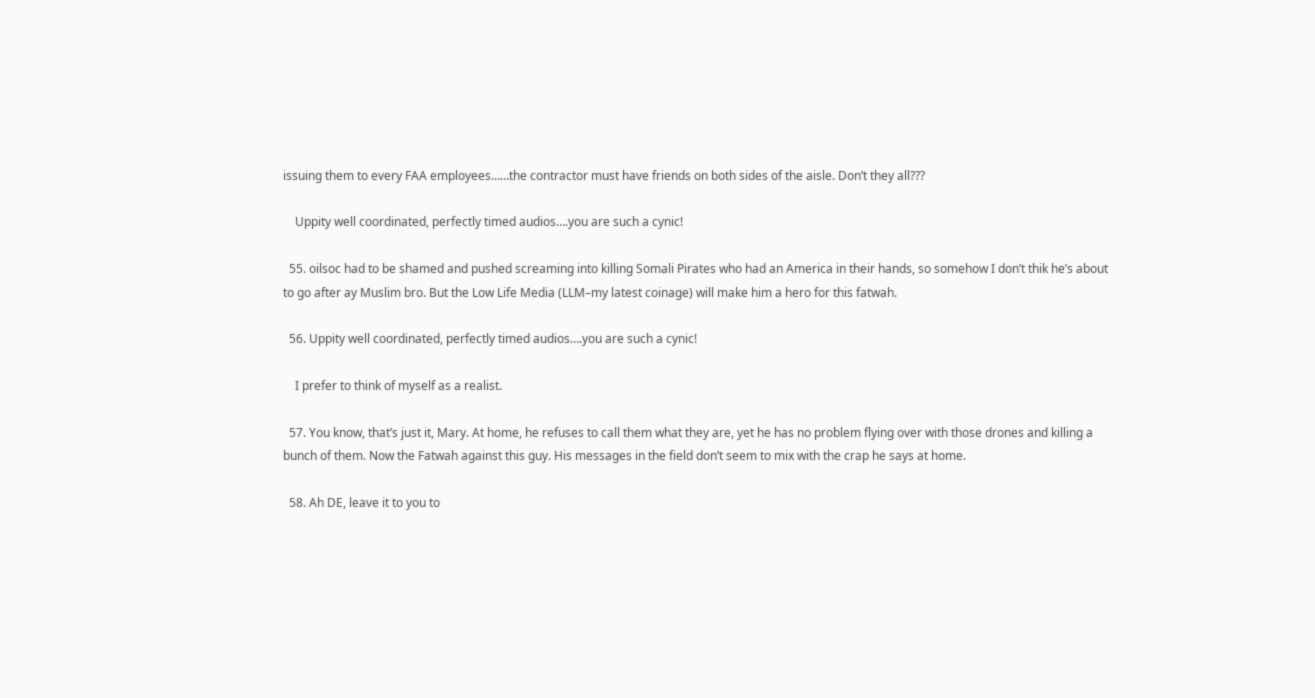issuing them to every FAA employees……the contractor must have friends on both sides of the aisle. Don’t they all???

    Uppity well coordinated, perfectly timed audios….you are such a cynic!

  55. oilsoc had to be shamed and pushed screaming into killing Somali Pirates who had an America in their hands, so somehow I don’t thik he’s about to go after ay Muslim bro. But the Low Life Media (LLM–my latest coinage) will make him a hero for this fatwah.

  56. Uppity well coordinated, perfectly timed audios….you are such a cynic!

    I prefer to think of myself as a realist.

  57. You know, that’s just it, Mary. At home, he refuses to call them what they are, yet he has no problem flying over with those drones and killing a bunch of them. Now the Fatwah against this guy. His messages in the field don’t seem to mix with the crap he says at home.

  58. Ah DE, leave it to you to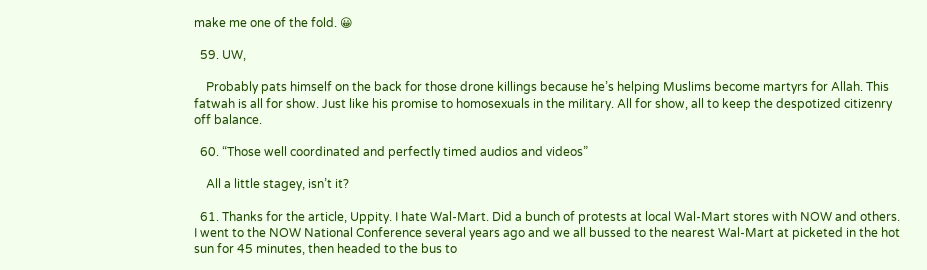make me one of the fold. 😀

  59. UW,

    Probably pats himself on the back for those drone killings because he’s helping Muslims become martyrs for Allah. This fatwah is all for show. Just like his promise to homosexuals in the military. All for show, all to keep the despotized citizenry off balance.

  60. “Those well coordinated and perfectly timed audios and videos”

    All a little stagey, isn’t it?

  61. Thanks for the article, Uppity. I hate Wal-Mart. Did a bunch of protests at local Wal-Mart stores with NOW and others. I went to the NOW National Conference several years ago and we all bussed to the nearest Wal-Mart at picketed in the hot sun for 45 minutes, then headed to the bus to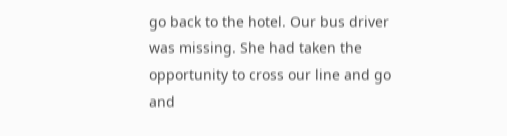go back to the hotel. Our bus driver was missing. She had taken the opportunity to cross our line and go and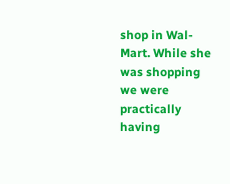shop in Wal-Mart. While she was shopping we were practically having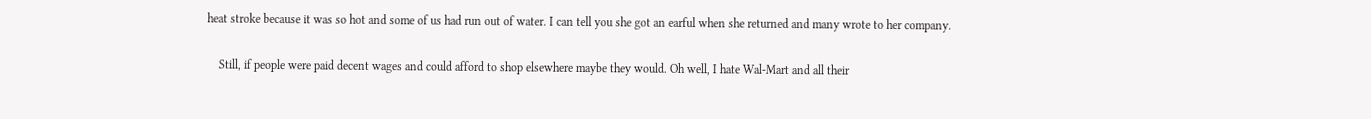heat stroke because it was so hot and some of us had run out of water. I can tell you she got an earful when she returned and many wrote to her company.

    Still, if people were paid decent wages and could afford to shop elsewhere maybe they would. Oh well, I hate Wal-Mart and all their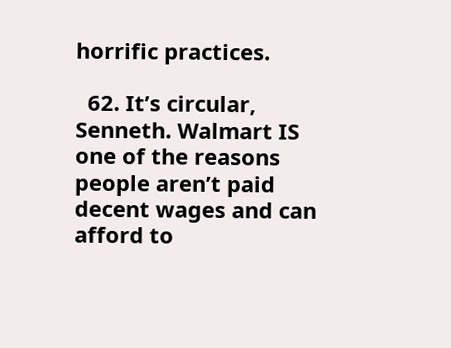horrific practices.

  62. It’s circular, Senneth. Walmart IS one of the reasons people aren’t paid decent wages and can afford to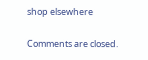shop elsewhere

Comments are closed.